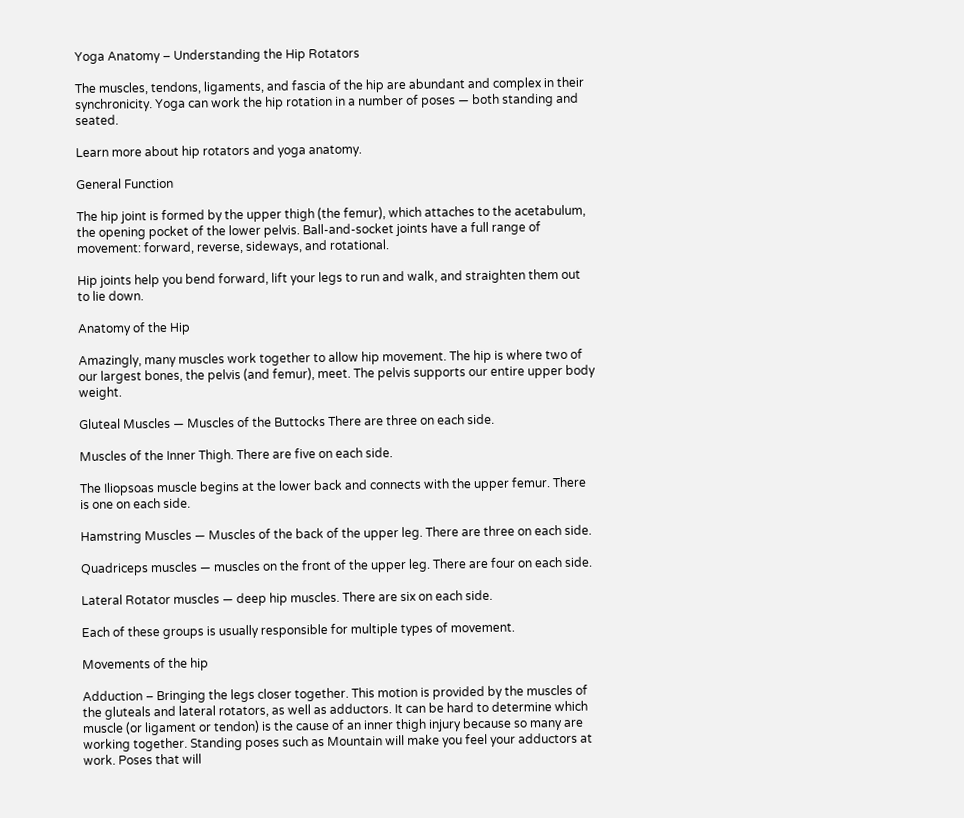Yoga Anatomy – Understanding the Hip Rotators

The muscles, tendons, ligaments, and fascia of the hip are abundant and complex in their synchronicity. Yoga can work the hip rotation in a number of poses — both standing and seated.

Learn more about hip rotators and yoga anatomy.

General Function

The hip joint is formed by the upper thigh (the femur), which attaches to the acetabulum, the opening pocket of the lower pelvis. Ball-and-socket joints have a full range of movement: forward, reverse, sideways, and rotational.

Hip joints help you bend forward, lift your legs to run and walk, and straighten them out to lie down.

Anatomy of the Hip

Amazingly, many muscles work together to allow hip movement. The hip is where two of our largest bones, the pelvis (and femur), meet. The pelvis supports our entire upper body weight.

Gluteal Muscles — Muscles of the Buttocks There are three on each side.

Muscles of the Inner Thigh. There are five on each side.

The Iliopsoas muscle begins at the lower back and connects with the upper femur. There is one on each side.

Hamstring Muscles — Muscles of the back of the upper leg. There are three on each side.

Quadriceps muscles — muscles on the front of the upper leg. There are four on each side.

Lateral Rotator muscles — deep hip muscles. There are six on each side.

Each of these groups is usually responsible for multiple types of movement.

Movements of the hip

Adduction – Bringing the legs closer together. This motion is provided by the muscles of the gluteals and lateral rotators, as well as adductors. It can be hard to determine which muscle (or ligament or tendon) is the cause of an inner thigh injury because so many are working together. Standing poses such as Mountain will make you feel your adductors at work. Poses that will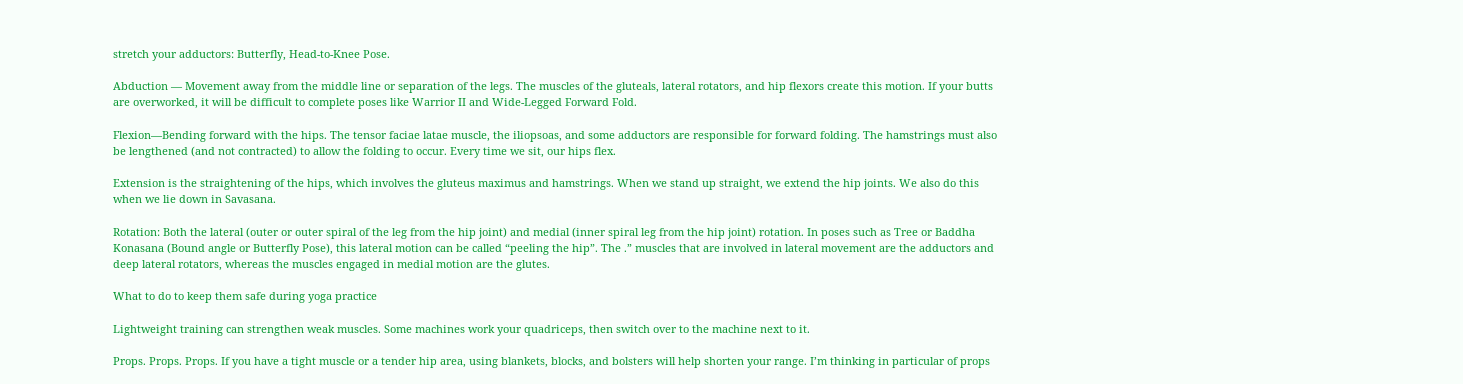stretch your adductors: Butterfly, Head-to-Knee Pose.

Abduction — Movement away from the middle line or separation of the legs. The muscles of the gluteals, lateral rotators, and hip flexors create this motion. If your butts are overworked, it will be difficult to complete poses like Warrior II and Wide-Legged Forward Fold.

Flexion—Bending forward with the hips. The tensor faciae latae muscle, the iliopsoas, and some adductors are responsible for forward folding. The hamstrings must also be lengthened (and not contracted) to allow the folding to occur. Every time we sit, our hips flex.

Extension is the straightening of the hips, which involves the gluteus maximus and hamstrings. When we stand up straight, we extend the hip joints. We also do this when we lie down in Savasana.

Rotation: Both the lateral (outer or outer spiral of the leg from the hip joint) and medial (inner spiral leg from the hip joint) rotation. In poses such as Tree or Baddha Konasana (Bound angle or Butterfly Pose), this lateral motion can be called “peeling the hip”. The .” muscles that are involved in lateral movement are the adductors and deep lateral rotators, whereas the muscles engaged in medial motion are the glutes.

What to do to keep them safe during yoga practice

Lightweight training can strengthen weak muscles. Some machines work your quadriceps, then switch over to the machine next to it.

Props. Props. Props. If you have a tight muscle or a tender hip area, using blankets, blocks, and bolsters will help shorten your range. I’m thinking in particular of props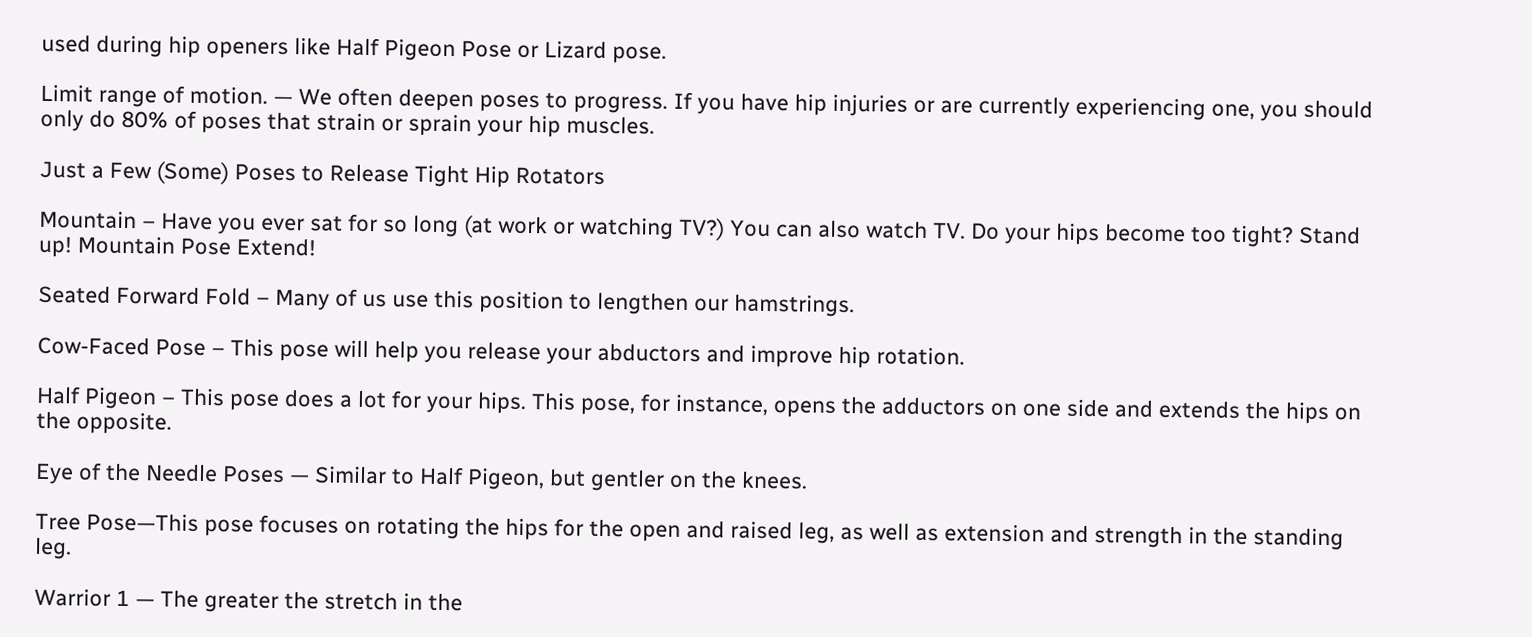used during hip openers like Half Pigeon Pose or Lizard pose.

Limit range of motion. — We often deepen poses to progress. If you have hip injuries or are currently experiencing one, you should only do 80% of poses that strain or sprain your hip muscles.

Just a Few (Some) Poses to Release Tight Hip Rotators

Mountain – Have you ever sat for so long (at work or watching TV?) You can also watch TV. Do your hips become too tight? Stand up! Mountain Pose Extend!

Seated Forward Fold – Many of us use this position to lengthen our hamstrings.

Cow-Faced Pose – This pose will help you release your abductors and improve hip rotation.

Half Pigeon – This pose does a lot for your hips. This pose, for instance, opens the adductors on one side and extends the hips on the opposite.

Eye of the Needle Poses — Similar to Half Pigeon, but gentler on the knees.

Tree Pose—This pose focuses on rotating the hips for the open and raised leg, as well as extension and strength in the standing leg.

Warrior 1 — The greater the stretch in the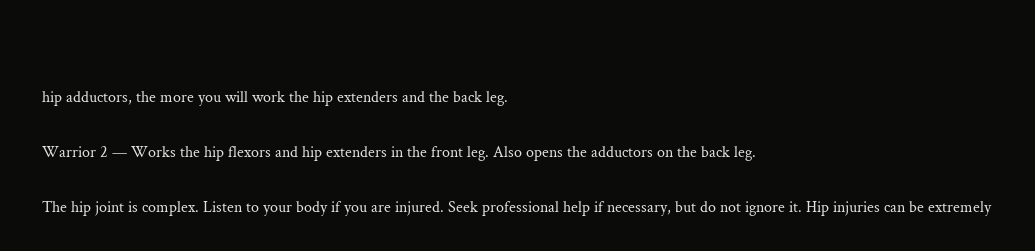hip adductors, the more you will work the hip extenders and the back leg.

Warrior 2 — Works the hip flexors and hip extenders in the front leg. Also opens the adductors on the back leg.

The hip joint is complex. Listen to your body if you are injured. Seek professional help if necessary, but do not ignore it. Hip injuries can be extremely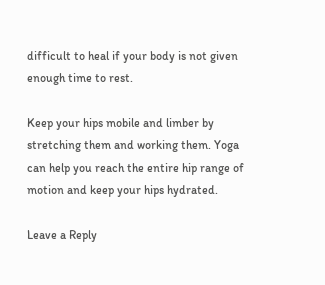difficult to heal if your body is not given enough time to rest.

Keep your hips mobile and limber by stretching them and working them. Yoga can help you reach the entire hip range of motion and keep your hips hydrated.

Leave a Reply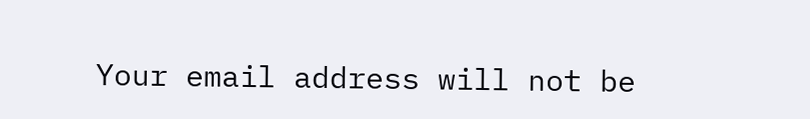Your email address will not be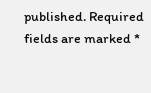published. Required fields are marked *